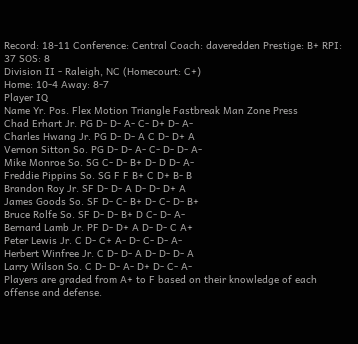Record: 18-11 Conference: Central Coach: daveredden Prestige: B+ RPI: 37 SOS: 8
Division II - Raleigh, NC (Homecourt: C+)
Home: 10-4 Away: 8-7
Player IQ
Name Yr. Pos. Flex Motion Triangle Fastbreak Man Zone Press
Chad Erhart Jr. PG D- D- A- C- D+ D- A-
Charles Hwang Jr. PG D- D- A C D- D+ A
Vernon Sitton So. PG D- D- A- C- D- D- A-
Mike Monroe So. SG C- D- B+ D- D D- A-
Freddie Pippins So. SG F F B+ C D+ B- B
Brandon Roy Jr. SF D- D- A D- D- D+ A
James Goods So. SF D- C- B+ D- C- D- B+
Bruce Rolfe So. SF D- D- B+ D C- D- A-
Bernard Lamb Jr. PF D- D+ A D- D- C A+
Peter Lewis Jr. C D- C+ A- D- C- D- A-
Herbert Winfree Jr. C D- D- A D- D- D- A
Larry Wilson So. C D- D- A- D+ D- C- A-
Players are graded from A+ to F based on their knowledge of each offense and defense.